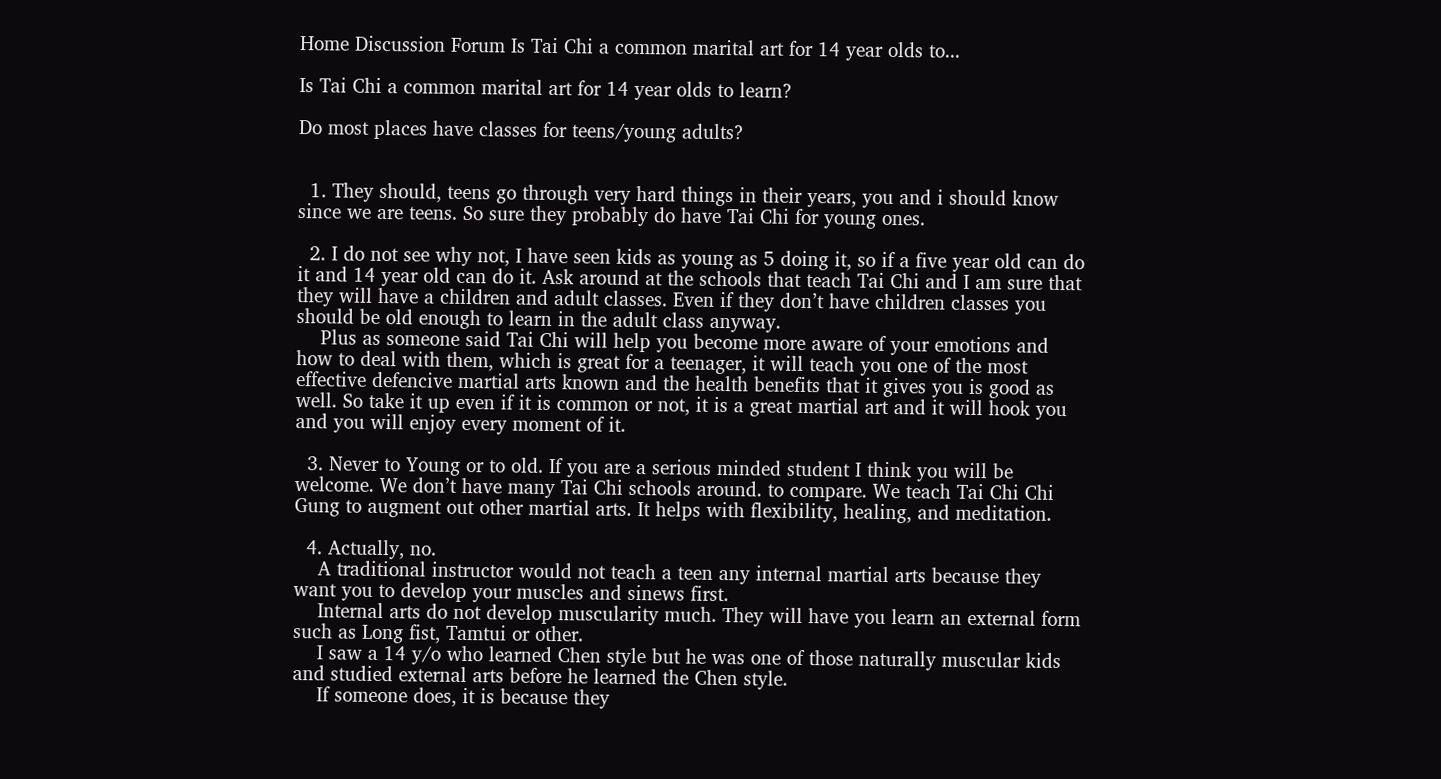Home Discussion Forum Is Tai Chi a common marital art for 14 year olds to...

Is Tai Chi a common marital art for 14 year olds to learn?

Do most places have classes for teens/young adults?


  1. They should, teens go through very hard things in their years, you and i should know since we are teens. So sure they probably do have Tai Chi for young ones.

  2. I do not see why not, I have seen kids as young as 5 doing it, so if a five year old can do it and 14 year old can do it. Ask around at the schools that teach Tai Chi and I am sure that they will have a children and adult classes. Even if they don’t have children classes you should be old enough to learn in the adult class anyway.
    Plus as someone said Tai Chi will help you become more aware of your emotions and how to deal with them, which is great for a teenager, it will teach you one of the most effective defencive martial arts known and the health benefits that it gives you is good as well. So take it up even if it is common or not, it is a great martial art and it will hook you and you will enjoy every moment of it.

  3. Never to Young or to old. If you are a serious minded student I think you will be welcome. We don’t have many Tai Chi schools around. to compare. We teach Tai Chi Chi Gung to augment out other martial arts. It helps with flexibility, healing, and meditation.

  4. Actually, no.
    A traditional instructor would not teach a teen any internal martial arts because they want you to develop your muscles and sinews first.
    Internal arts do not develop muscularity much. They will have you learn an external form such as Long fist, Tamtui or other.
    I saw a 14 y/o who learned Chen style but he was one of those naturally muscular kids and studied external arts before he learned the Chen style.
    If someone does, it is because they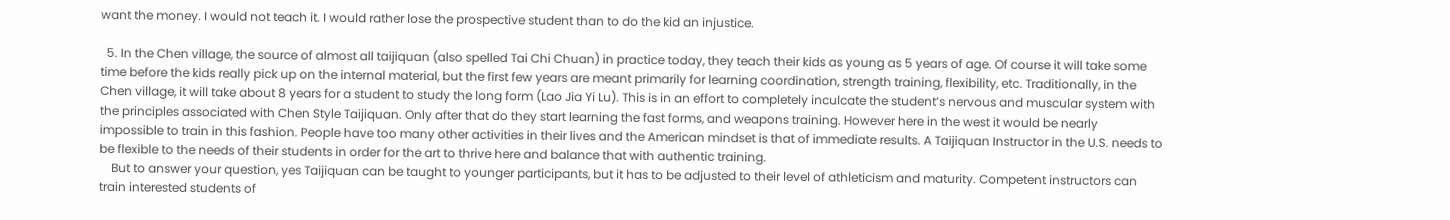want the money. I would not teach it. I would rather lose the prospective student than to do the kid an injustice.

  5. In the Chen village, the source of almost all taijiquan (also spelled Tai Chi Chuan) in practice today, they teach their kids as young as 5 years of age. Of course it will take some time before the kids really pick up on the internal material, but the first few years are meant primarily for learning coordination, strength training, flexibility, etc. Traditionally, in the Chen village, it will take about 8 years for a student to study the long form (Lao Jia Yi Lu). This is in an effort to completely inculcate the student’s nervous and muscular system with the principles associated with Chen Style Taijiquan. Only after that do they start learning the fast forms, and weapons training. However here in the west it would be nearly impossible to train in this fashion. People have too many other activities in their lives and the American mindset is that of immediate results. A Taijiquan Instructor in the U.S. needs to be flexible to the needs of their students in order for the art to thrive here and balance that with authentic training.
    But to answer your question, yes Taijiquan can be taught to younger participants, but it has to be adjusted to their level of athleticism and maturity. Competent instructors can train interested students of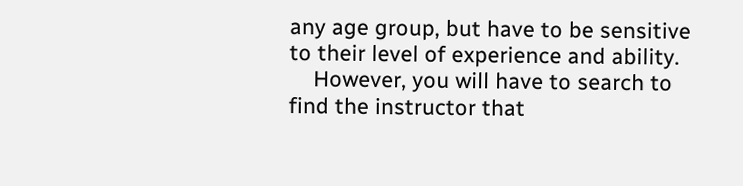any age group, but have to be sensitive to their level of experience and ability.
    However, you will have to search to find the instructor that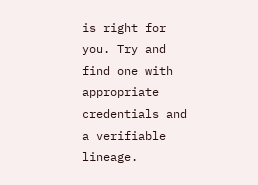is right for you. Try and find one with appropriate credentials and a verifiable lineage.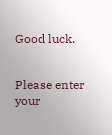Good luck.


Please enter your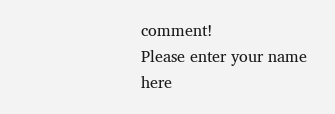comment!
Please enter your name here